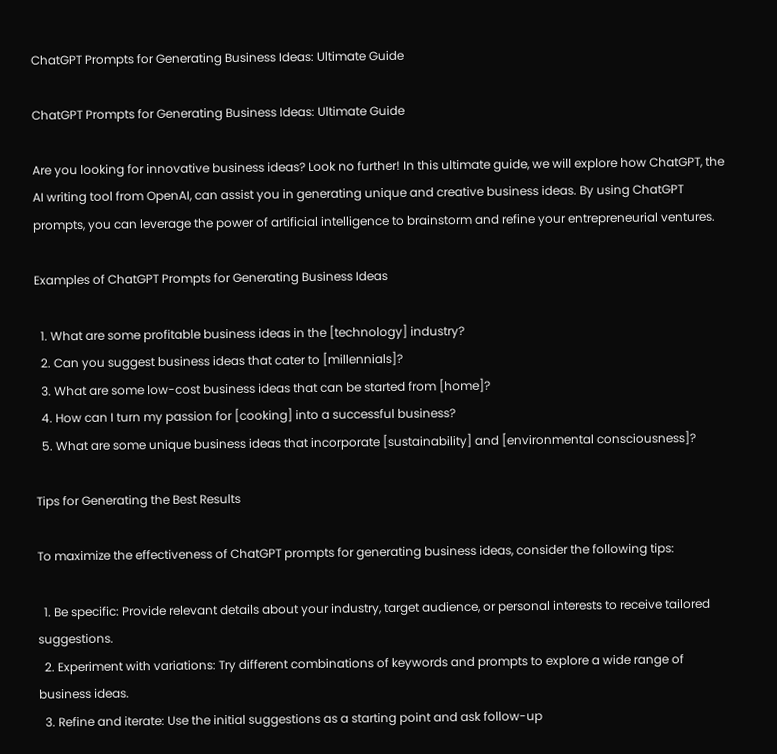ChatGPT Prompts for Generating Business Ideas: Ultimate Guide

ChatGPT Prompts for Generating Business Ideas: Ultimate Guide

Are you looking for innovative business ideas? Look no further! In this ultimate guide, we will explore how ChatGPT, the AI writing tool from OpenAI, can assist you in generating unique and creative business ideas. By using ChatGPT prompts, you can leverage the power of artificial intelligence to brainstorm and refine your entrepreneurial ventures.

Examples of ChatGPT Prompts for Generating Business Ideas

  1. What are some profitable business ideas in the [technology] industry?
  2. Can you suggest business ideas that cater to [millennials]?
  3. What are some low-cost business ideas that can be started from [home]?
  4. How can I turn my passion for [cooking] into a successful business?
  5. What are some unique business ideas that incorporate [sustainability] and [environmental consciousness]?

Tips for Generating the Best Results

To maximize the effectiveness of ChatGPT prompts for generating business ideas, consider the following tips:

  1. Be specific: Provide relevant details about your industry, target audience, or personal interests to receive tailored suggestions.
  2. Experiment with variations: Try different combinations of keywords and prompts to explore a wide range of business ideas.
  3. Refine and iterate: Use the initial suggestions as a starting point and ask follow-up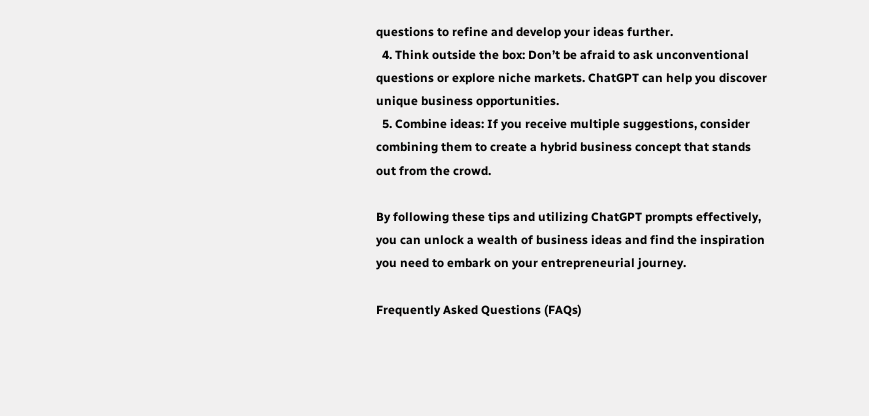questions to refine and develop your ideas further.
  4. Think outside the box: Don’t be afraid to ask unconventional questions or explore niche markets. ChatGPT can help you discover unique business opportunities.
  5. Combine ideas: If you receive multiple suggestions, consider combining them to create a hybrid business concept that stands out from the crowd.

By following these tips and utilizing ChatGPT prompts effectively, you can unlock a wealth of business ideas and find the inspiration you need to embark on your entrepreneurial journey.

Frequently Asked Questions (FAQs)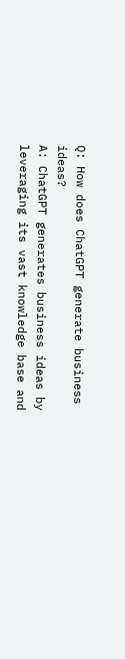Q: How does ChatGPT generate business ideas?
A: ChatGPT generates business ideas by leveraging its vast knowledge base and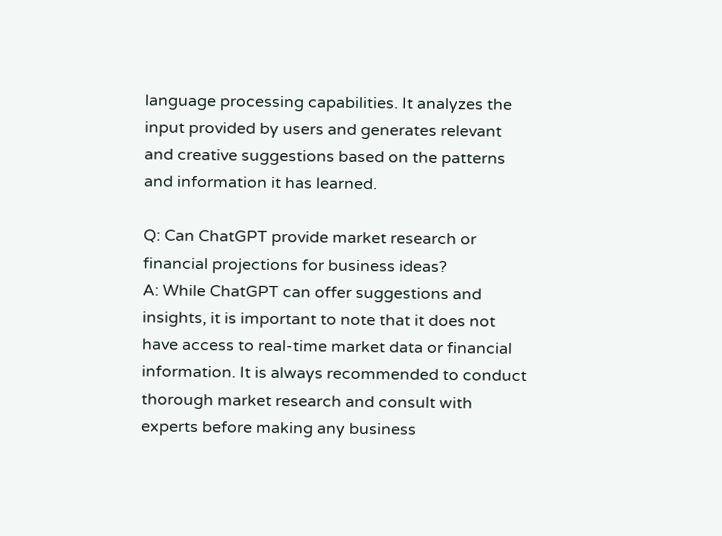language processing capabilities. It analyzes the input provided by users and generates relevant and creative suggestions based on the patterns and information it has learned.

Q: Can ChatGPT provide market research or financial projections for business ideas?
A: While ChatGPT can offer suggestions and insights, it is important to note that it does not have access to real-time market data or financial information. It is always recommended to conduct thorough market research and consult with experts before making any business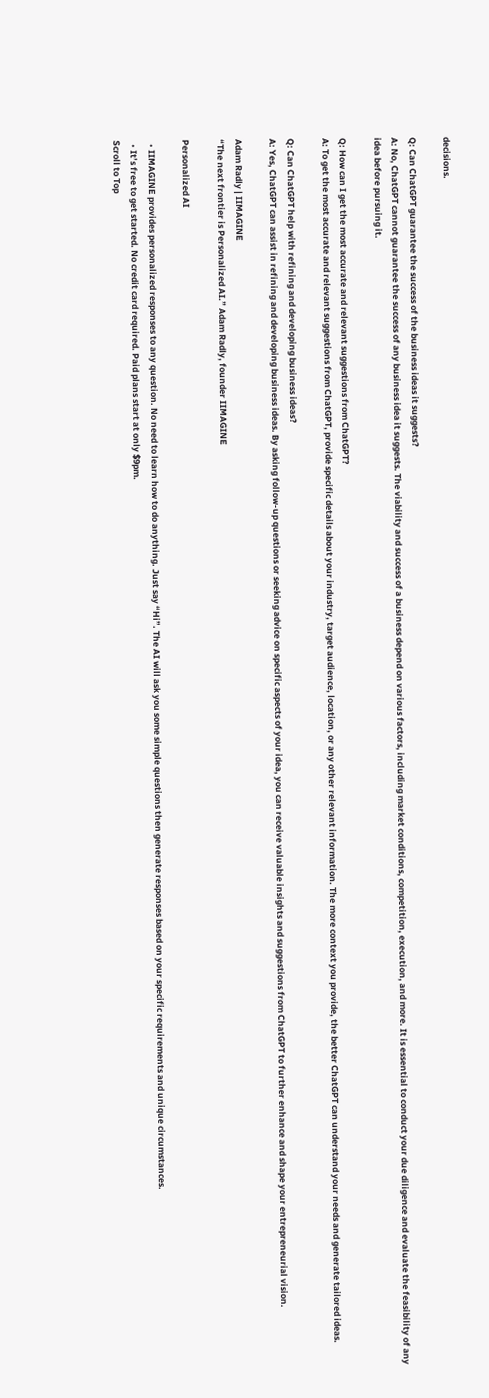decisions.

Q: Can ChatGPT guarantee the success of the business ideas it suggests?
A: No, ChatGPT cannot guarantee the success of any business idea it suggests. The viability and success of a business depend on various factors, including market conditions, competition, execution, and more. It is essential to conduct your due diligence and evaluate the feasibility of any idea before pursuing it.

Q: How can I get the most accurate and relevant suggestions from ChatGPT?
A: To get the most accurate and relevant suggestions from ChatGPT, provide specific details about your industry, target audience, location, or any other relevant information. The more context you provide, the better ChatGPT can understand your needs and generate tailored ideas.

Q: Can ChatGPT help with refining and developing business ideas?
A: Yes, ChatGPT can assist in refining and developing business ideas. By asking follow-up questions or seeking advice on specific aspects of your idea, you can receive valuable insights and suggestions from ChatGPT to further enhance and shape your entrepreneurial vision.

Adam Radly | IIMAGINE
“The next frontier is Personalized AI.” Adam Radly, founder IIMAGINE

Personalized AI

  • IIMAGINE provides personalized responses to any question. No need to learn how to do anything. Just say “Hi”. The AI will ask you some simple questions then generate responses based on your specific requirements and unique circumstances.
  • It’s free to get started. No credit card required. Paid plans start at only $9pm.
Scroll to Top